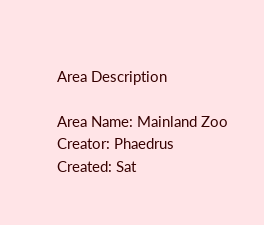Area Description

Area Name: Mainland Zoo
Creator: Phaedrus
Created: Sat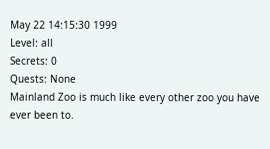May 22 14:15:30 1999
Level: all
Secrets: 0
Quests: None
Mainland Zoo is much like every other zoo you have ever been to.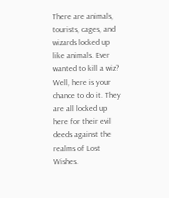There are animals, tourists, cages, and wizards locked up like animals. Ever wanted to kill a wiz? Well, here is your chance to do it. They are all locked up here for their evil deeds against the realms of Lost Wishes.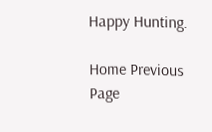Happy Hunting.

Home Previous Page